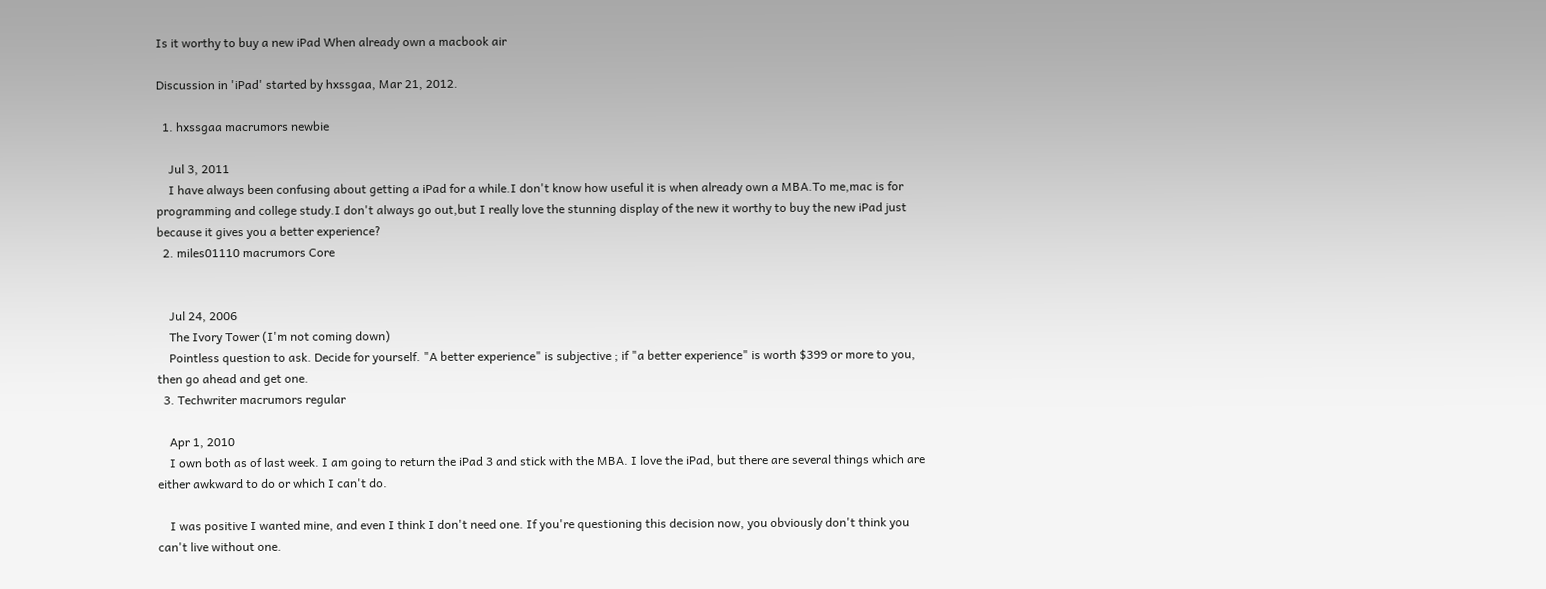Is it worthy to buy a new iPad When already own a macbook air

Discussion in 'iPad' started by hxssgaa, Mar 21, 2012.

  1. hxssgaa macrumors newbie

    Jul 3, 2011
    I have always been confusing about getting a iPad for a while.I don't know how useful it is when already own a MBA.To me,mac is for programming and college study.I don't always go out,but I really love the stunning display of the new it worthy to buy the new iPad just because it gives you a better experience?
  2. miles01110 macrumors Core


    Jul 24, 2006
    The Ivory Tower (I'm not coming down)
    Pointless question to ask. Decide for yourself. "A better experience" is subjective ; if "a better experience" is worth $399 or more to you, then go ahead and get one.
  3. Techwriter macrumors regular

    Apr 1, 2010
    I own both as of last week. I am going to return the iPad 3 and stick with the MBA. I love the iPad, but there are several things which are either awkward to do or which I can't do.

    I was positive I wanted mine, and even I think I don't need one. If you're questioning this decision now, you obviously don't think you can't live without one.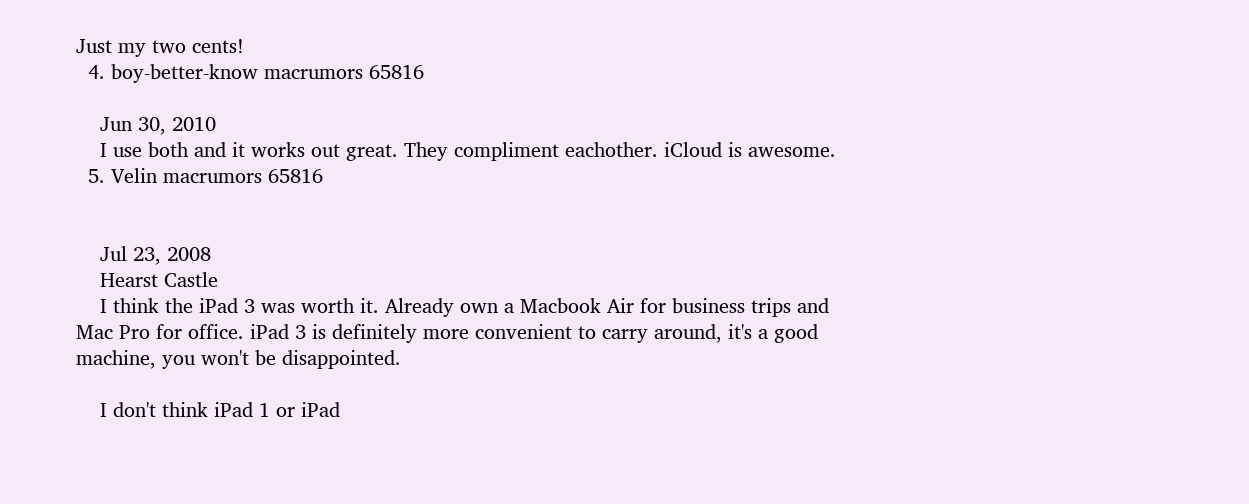Just my two cents!
  4. boy-better-know macrumors 65816

    Jun 30, 2010
    I use both and it works out great. They compliment eachother. iCloud is awesome.
  5. Velin macrumors 65816


    Jul 23, 2008
    Hearst Castle
    I think the iPad 3 was worth it. Already own a Macbook Air for business trips and Mac Pro for office. iPad 3 is definitely more convenient to carry around, it's a good machine, you won't be disappointed.

    I don't think iPad 1 or iPad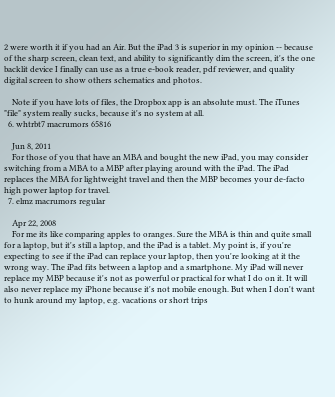2 were worth it if you had an Air. But the iPad 3 is superior in my opinion -- because of the sharp screen, clean text, and ability to significantly dim the screen, it's the one backlit device I finally can use as a true e-book reader, pdf reviewer, and quality digital screen to show others schematics and photos.

    Note if you have lots of files, the Dropbox app is an absolute must. The iTunes "file" system really sucks, because it's no system at all.
  6. whtrbt7 macrumors 65816

    Jun 8, 2011
    For those of you that have an MBA and bought the new iPad, you may consider switching from a MBA to a MBP after playing around with the iPad. The iPad replaces the MBA for lightweight travel and then the MBP becomes your de-facto high power laptop for travel.
  7. elmz macrumors regular

    Apr 22, 2008
    For me its like comparing apples to oranges. Sure the MBA is thin and quite small for a laptop, but it's still a laptop, and the iPad is a tablet. My point is, if you're expecting to see if the iPad can replace your laptop, then you're looking at it the wrong way. The iPad fits between a laptop and a smartphone. My iPad will never replace my MBP because it's not as powerful or practical for what I do on it. It will also never replace my iPhone because it's not mobile enough. But when I don't want to hunk around my laptop, e.g. vacations or short trips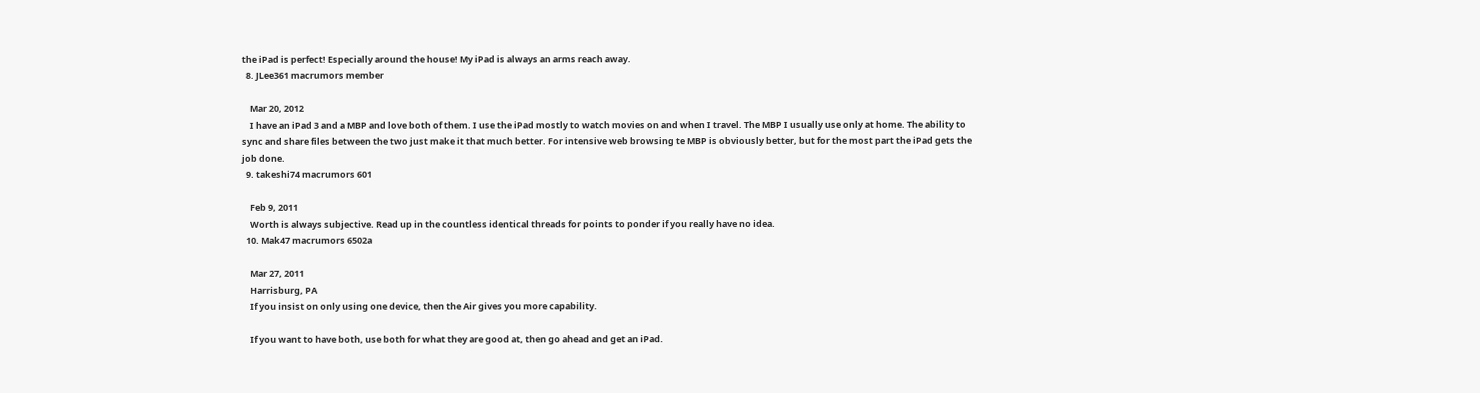the iPad is perfect! Especially around the house! My iPad is always an arms reach away.
  8. JLee361 macrumors member

    Mar 20, 2012
    I have an iPad 3 and a MBP and love both of them. I use the iPad mostly to watch movies on and when I travel. The MBP I usually use only at home. The ability to sync and share files between the two just make it that much better. For intensive web browsing te MBP is obviously better, but for the most part the iPad gets the job done.
  9. takeshi74 macrumors 601

    Feb 9, 2011
    Worth is always subjective. Read up in the countless identical threads for points to ponder if you really have no idea.
  10. Mak47 macrumors 6502a

    Mar 27, 2011
    Harrisburg, PA
    If you insist on only using one device, then the Air gives you more capability.

    If you want to have both, use both for what they are good at, then go ahead and get an iPad.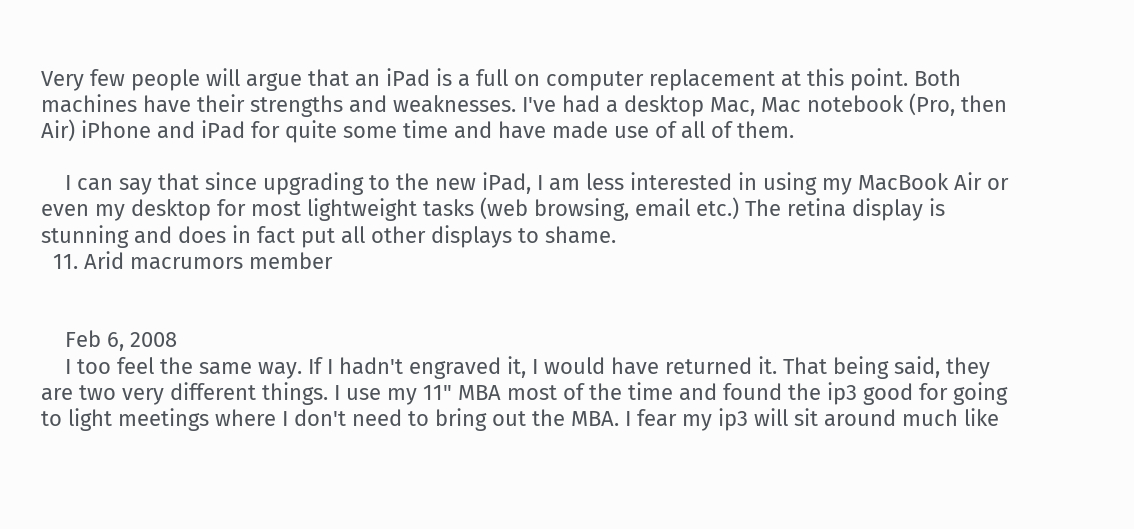Very few people will argue that an iPad is a full on computer replacement at this point. Both machines have their strengths and weaknesses. I've had a desktop Mac, Mac notebook (Pro, then Air) iPhone and iPad for quite some time and have made use of all of them.

    I can say that since upgrading to the new iPad, I am less interested in using my MacBook Air or even my desktop for most lightweight tasks (web browsing, email etc.) The retina display is stunning and does in fact put all other displays to shame.
  11. Arid macrumors member


    Feb 6, 2008
    I too feel the same way. If I hadn't engraved it, I would have returned it. That being said, they are two very different things. I use my 11" MBA most of the time and found the ip3 good for going to light meetings where I don't need to bring out the MBA. I fear my ip3 will sit around much like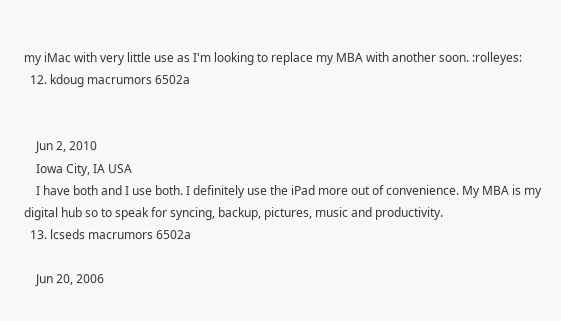my iMac with very little use as I'm looking to replace my MBA with another soon. :rolleyes:
  12. kdoug macrumors 6502a


    Jun 2, 2010
    Iowa City, IA USA
    I have both and I use both. I definitely use the iPad more out of convenience. My MBA is my digital hub so to speak for syncing, backup, pictures, music and productivity.
  13. lcseds macrumors 6502a

    Jun 20, 2006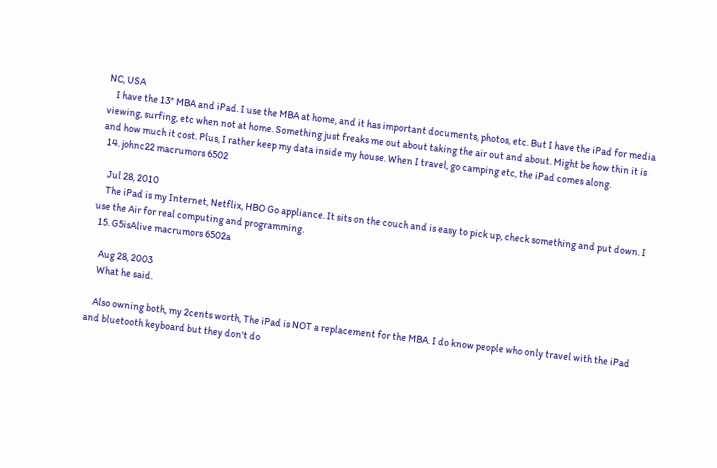NC, USA
    I have the 13" MBA and iPad. I use the MBA at home, and it has important documents, photos, etc. But I have the iPad for media viewing, surfing, etc when not at home. Something just freaks me out about taking the air out and about. Might be how thin it is and how much it cost. Plus, I rather keep my data inside my house. When I travel, go camping etc, the iPad comes along.
  14. johnc22 macrumors 6502

    Jul 28, 2010
    The iPad is my Internet, Netflix, HBO Go appliance. It sits on the couch and is easy to pick up, check something and put down. I use the Air for real computing and programming.
  15. G5isAlive macrumors 6502a

    Aug 28, 2003
    What he said.

    Also owning both, my 2cents worth, The iPad is NOT a replacement for the MBA. I do know people who only travel with the iPad and bluetooth keyboard but they don't do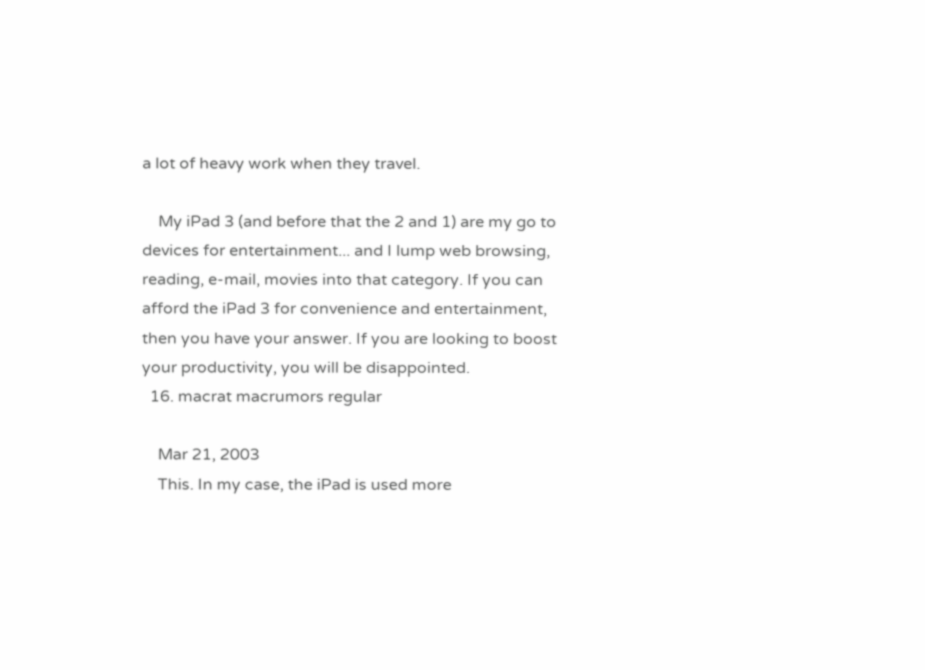a lot of heavy work when they travel.

    My iPad 3 (and before that the 2 and 1) are my go to devices for entertainment... and I lump web browsing, reading, e-mail, movies into that category. If you can afford the iPad 3 for convenience and entertainment, then you have your answer. If you are looking to boost your productivity, you will be disappointed.
  16. macrat macrumors regular

    Mar 21, 2003
    This. In my case, the iPad is used more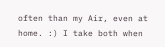often than my Air, even at home. :) I take both when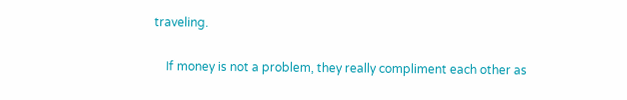traveling.

    If money is not a problem, they really compliment each other as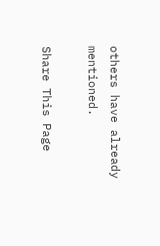others have already mentioned.

Share This Page